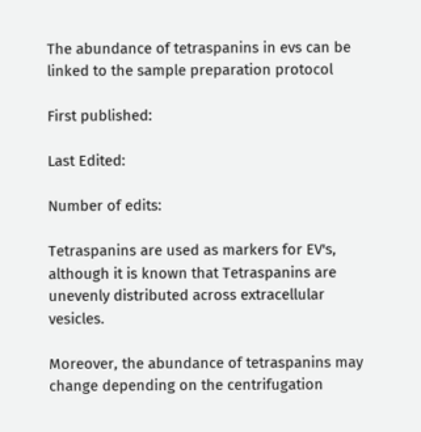The abundance of tetraspanins in evs can be linked to the sample preparation protocol

First published:

Last Edited:

Number of edits:

Tetraspanins are used as markers for EV's, although it is known that Tetraspanins are unevenly distributed across extracellular vesicles.

Moreover, the abundance of tetraspanins may change depending on the centrifugation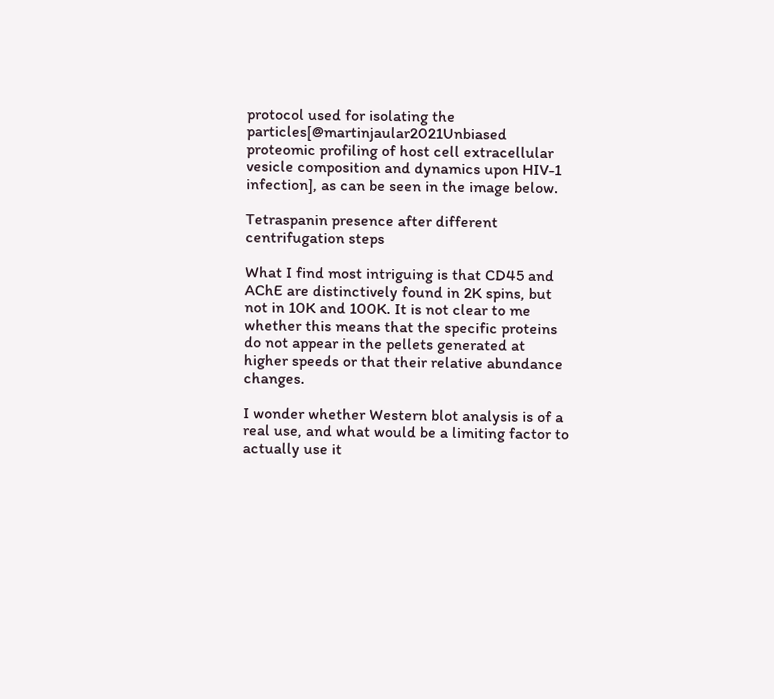protocol used for isolating the particles[@martinjaular2021Unbiased proteomic profiling of host cell extracellular vesicle composition and dynamics upon HIV-1 infection], as can be seen in the image below.

Tetraspanin presence after different centrifugation steps

What I find most intriguing is that CD45 and AChE are distinctively found in 2K spins, but not in 10K and 100K. It is not clear to me whether this means that the specific proteins do not appear in the pellets generated at higher speeds or that their relative abundance changes.

I wonder whether Western blot analysis is of a real use, and what would be a limiting factor to actually use it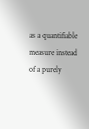as a quantifiable measure instead of a purely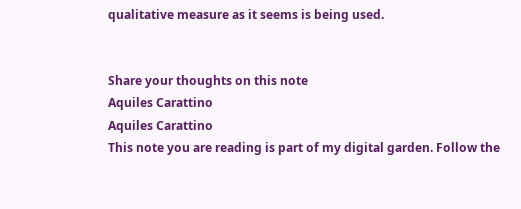qualitative measure as it seems is being used.


Share your thoughts on this note
Aquiles Carattino
Aquiles Carattino
This note you are reading is part of my digital garden. Follow the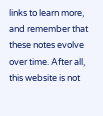links to learn more, and remember that these notes evolve over time. After all, this website is not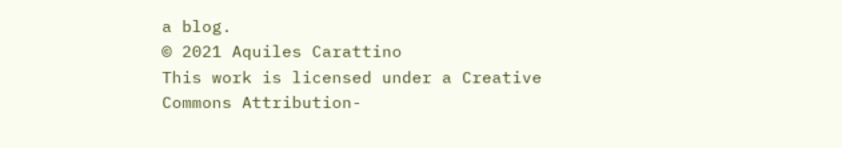a blog.
© 2021 Aquiles Carattino
This work is licensed under a Creative Commons Attribution-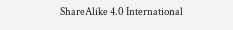ShareAlike 4.0 International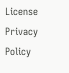License
Privacy Policy